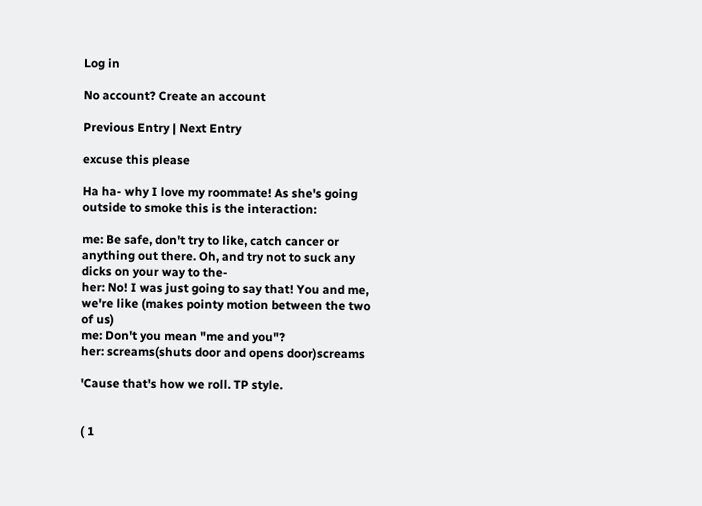Log in

No account? Create an account

Previous Entry | Next Entry

excuse this please

Ha ha- why I love my roommate! As she's going outside to smoke this is the interaction:

me: Be safe, don't try to like, catch cancer or anything out there. Oh, and try not to suck any dicks on your way to the-
her: No! I was just going to say that! You and me, we're like (makes pointy motion between the two of us)
me: Don't you mean "me and you"?
her: screams(shuts door and opens door)screams

'Cause that's how we roll. TP style.


( 1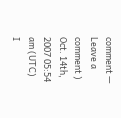comment — Leave a comment )
Oct. 14th, 2007 05:54 am (UTC)
I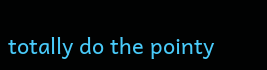totally do the pointy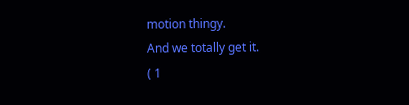motion thingy.
And we totally get it.
( 1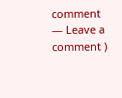comment — Leave a comment )